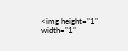<img height="1" width="1"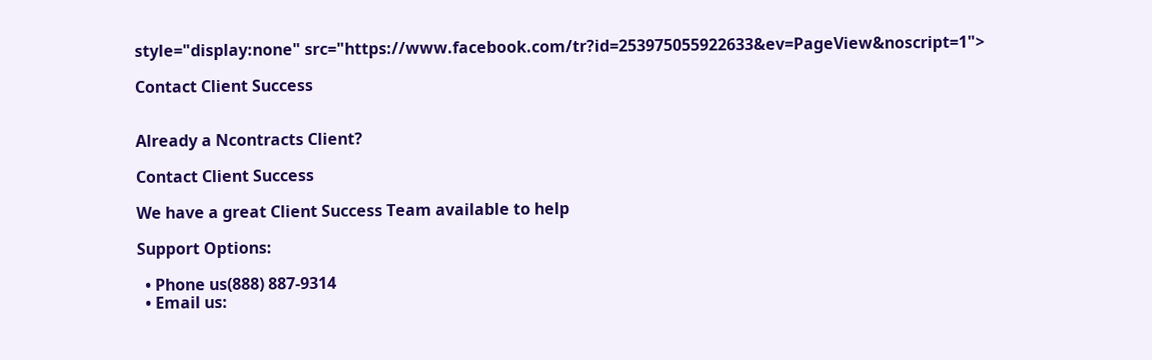style="display:none" src="https://www.facebook.com/tr?id=253975055922633&ev=PageView&noscript=1">

Contact Client Success


Already a Ncontracts Client?

Contact Client Success

We have a great Client Success Team available to help

Support Options:

  • Phone us(888) 887-9314
  • Email us: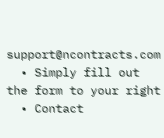support@ncontracts.com
  • Simply fill out the form to your right
  • Contact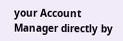your Account Manager directly by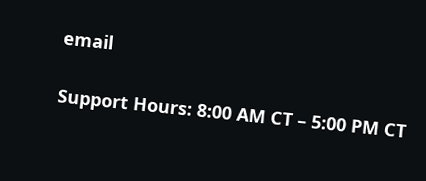email

Support Hours: 8:00 AM CT – 5:00 PM CT